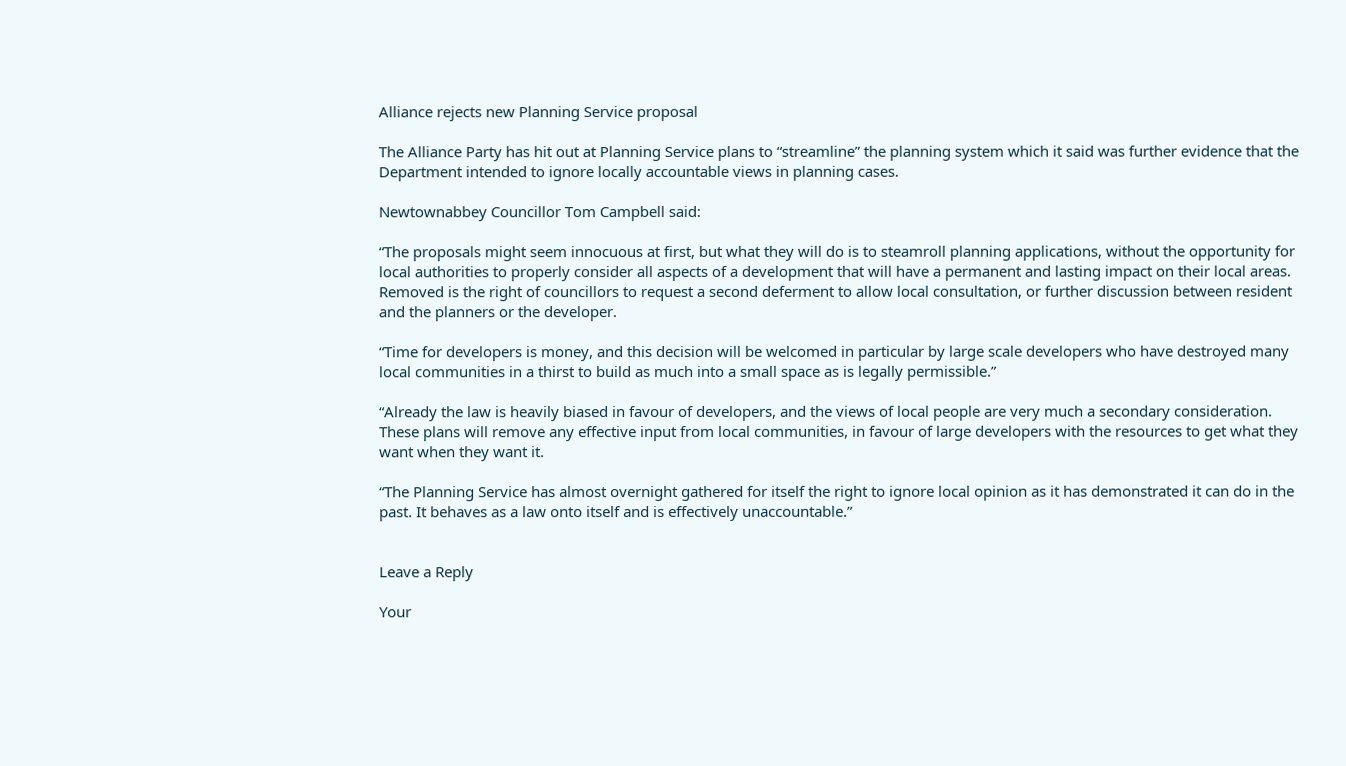Alliance rejects new Planning Service proposal

The Alliance Party has hit out at Planning Service plans to “streamline” the planning system which it said was further evidence that the Department intended to ignore locally accountable views in planning cases.

Newtownabbey Councillor Tom Campbell said:

“The proposals might seem innocuous at first, but what they will do is to steamroll planning applications, without the opportunity for local authorities to properly consider all aspects of a development that will have a permanent and lasting impact on their local areas. Removed is the right of councillors to request a second deferment to allow local consultation, or further discussion between resident and the planners or the developer.

“Time for developers is money, and this decision will be welcomed in particular by large scale developers who have destroyed many local communities in a thirst to build as much into a small space as is legally permissible.”

“Already the law is heavily biased in favour of developers, and the views of local people are very much a secondary consideration. These plans will remove any effective input from local communities, in favour of large developers with the resources to get what they want when they want it.

“The Planning Service has almost overnight gathered for itself the right to ignore local opinion as it has demonstrated it can do in the past. It behaves as a law onto itself and is effectively unaccountable.”


Leave a Reply

Your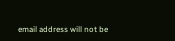email address will not be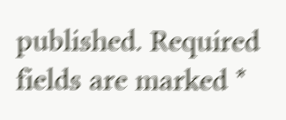published. Required fields are marked *